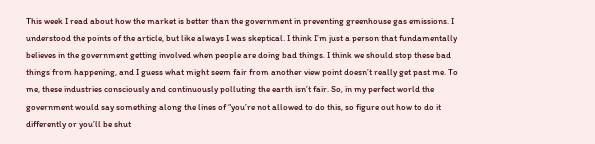This week I read about how the market is better than the government in preventing greenhouse gas emissions. I understood the points of the article, but like always I was skeptical. I think I’m just a person that fundamentally believes in the government getting involved when people are doing bad things. I think we should stop these bad things from happening, and I guess what might seem fair from another view point doesn’t really get past me. To me, these industries consciously and continuously polluting the earth isn’t fair. So, in my perfect world the government would say something along the lines of “you’re not allowed to do this, so figure out how to do it differently or you’ll be shut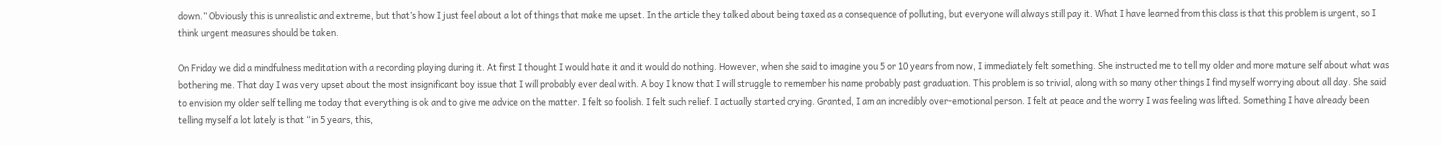down.” Obviously this is unrealistic and extreme, but that’s how I just feel about a lot of things that make me upset. In the article they talked about being taxed as a consequence of polluting, but everyone will always still pay it. What I have learned from this class is that this problem is urgent, so I think urgent measures should be taken.

On Friday we did a mindfulness meditation with a recording playing during it. At first I thought I would hate it and it would do nothing. However, when she said to imagine you 5 or 10 years from now, I immediately felt something. She instructed me to tell my older and more mature self about what was bothering me. That day I was very upset about the most insignificant boy issue that I will probably ever deal with. A boy I know that I will struggle to remember his name probably past graduation. This problem is so trivial, along with so many other things I find myself worrying about all day. She said to envision my older self telling me today that everything is ok and to give me advice on the matter. I felt so foolish. I felt such relief. I actually started crying. Granted, I am an incredibly over-emotional person. I felt at peace and the worry I was feeling was lifted. Something I have already been telling myself a lot lately is that “in 5 years, this,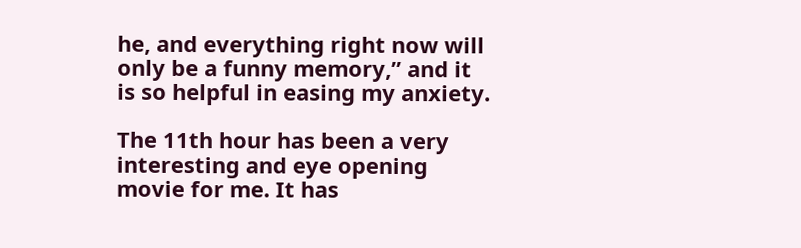he, and everything right now will only be a funny memory,” and it is so helpful in easing my anxiety.

The 11th hour has been a very interesting and eye opening movie for me. It has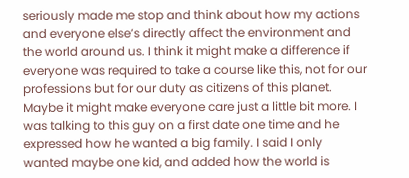seriously made me stop and think about how my actions and everyone else’s directly affect the environment and the world around us. I think it might make a difference if everyone was required to take a course like this, not for our professions but for our duty as citizens of this planet. Maybe it might make everyone care just a little bit more. I was talking to this guy on a first date one time and he expressed how he wanted a big family. I said I only wanted maybe one kid, and added how the world is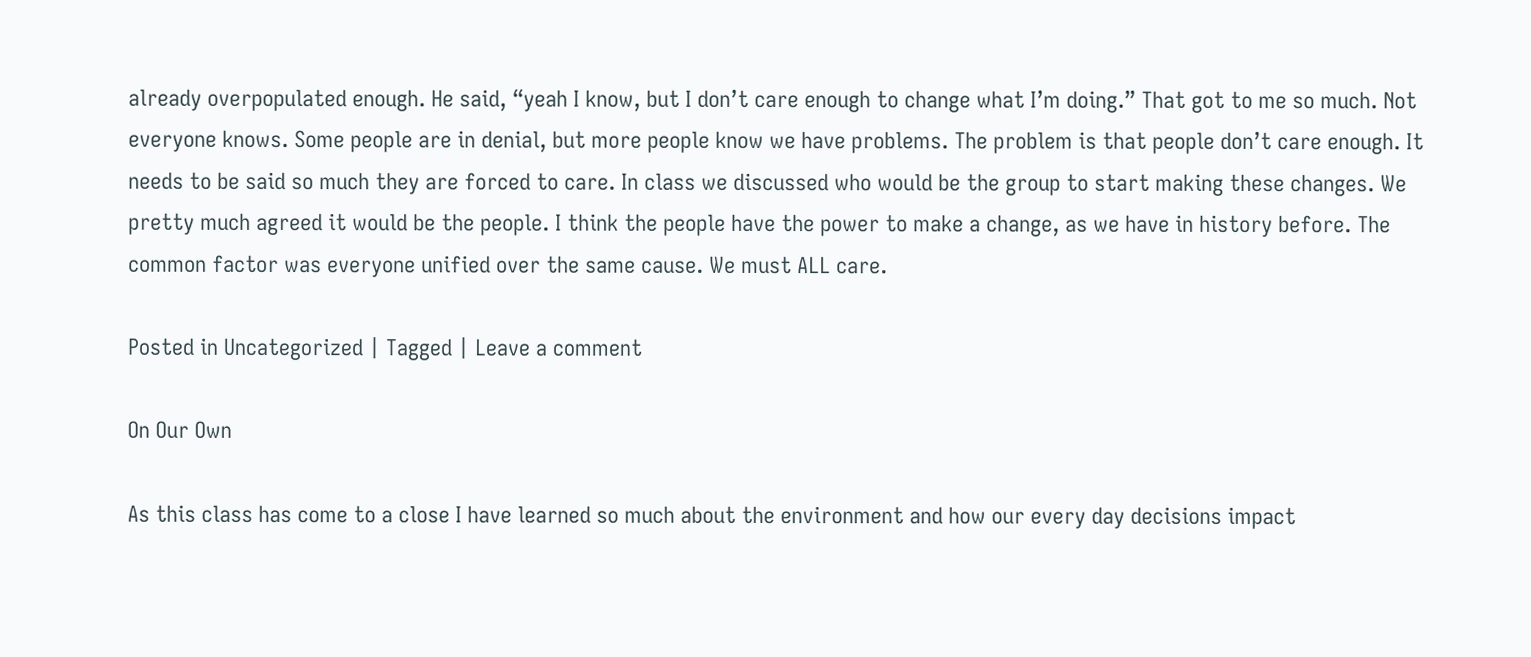already overpopulated enough. He said, “yeah I know, but I don’t care enough to change what I’m doing.” That got to me so much. Not everyone knows. Some people are in denial, but more people know we have problems. The problem is that people don’t care enough. It needs to be said so much they are forced to care. In class we discussed who would be the group to start making these changes. We pretty much agreed it would be the people. I think the people have the power to make a change, as we have in history before. The common factor was everyone unified over the same cause. We must ALL care.

Posted in Uncategorized | Tagged | Leave a comment

On Our Own

As this class has come to a close I have learned so much about the environment and how our every day decisions impact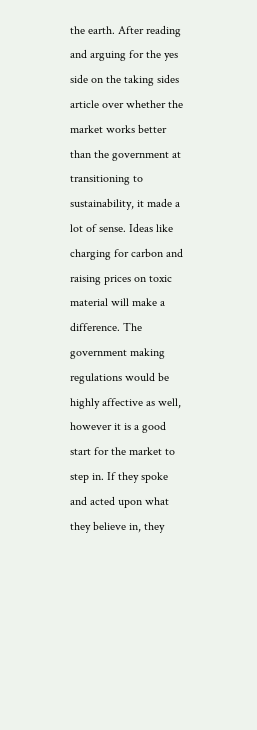the earth. After reading and arguing for the yes side on the taking sides article over whether the market works better than the government at transitioning to sustainability, it made a lot of sense. Ideas like charging for carbon and raising prices on toxic material will make a difference. The government making regulations would be highly affective as well, however it is a good start for the market to step in. If they spoke and acted upon what they believe in, they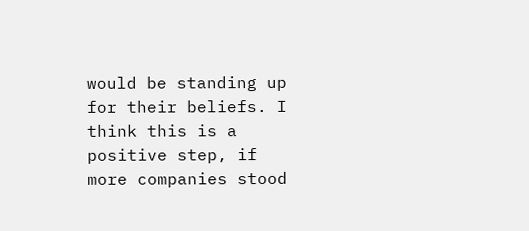would be standing up for their beliefs. I think this is a positive step, if more companies stood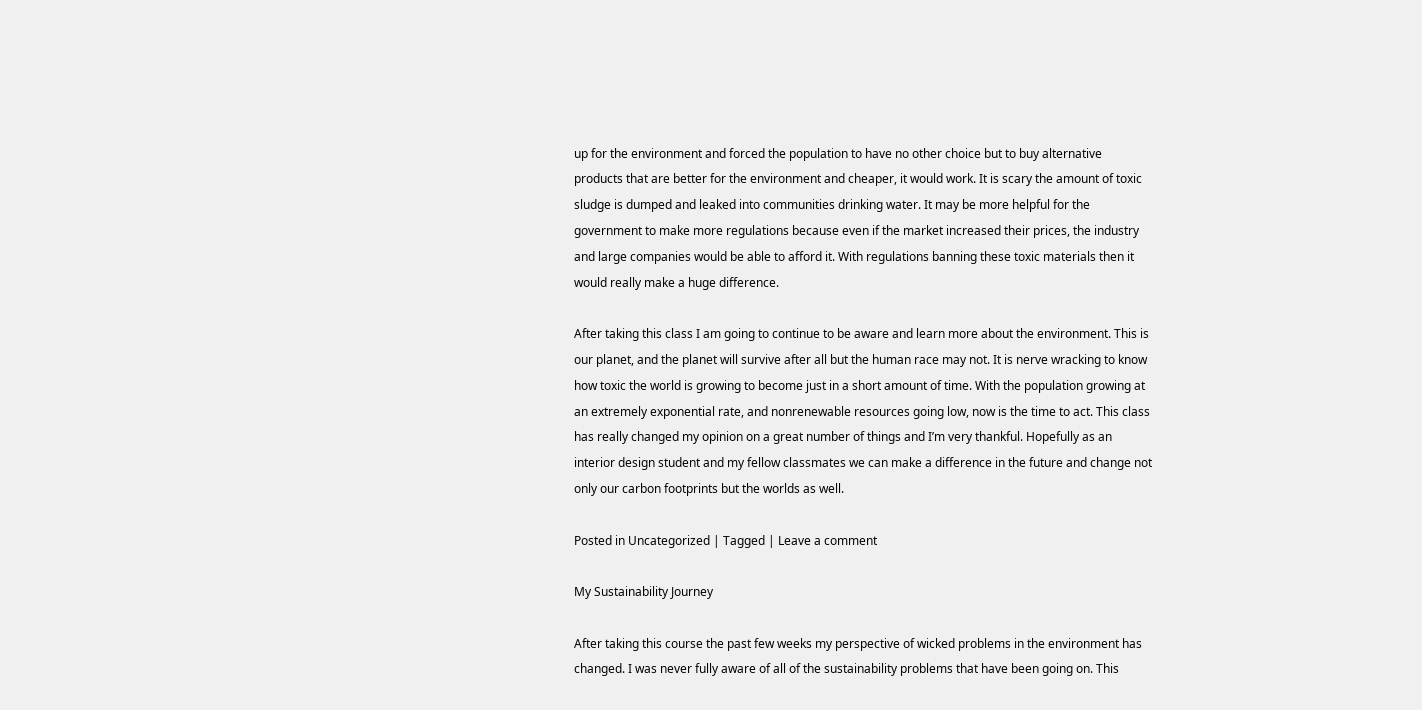up for the environment and forced the population to have no other choice but to buy alternative products that are better for the environment and cheaper, it would work. It is scary the amount of toxic sludge is dumped and leaked into communities drinking water. It may be more helpful for the government to make more regulations because even if the market increased their prices, the industry and large companies would be able to afford it. With regulations banning these toxic materials then it would really make a huge difference.

After taking this class I am going to continue to be aware and learn more about the environment. This is our planet, and the planet will survive after all but the human race may not. It is nerve wracking to know how toxic the world is growing to become just in a short amount of time. With the population growing at an extremely exponential rate, and nonrenewable resources going low, now is the time to act. This class has really changed my opinion on a great number of things and I’m very thankful. Hopefully as an interior design student and my fellow classmates we can make a difference in the future and change not only our carbon footprints but the worlds as well.

Posted in Uncategorized | Tagged | Leave a comment

My Sustainability Journey

After taking this course the past few weeks my perspective of wicked problems in the environment has changed. I was never fully aware of all of the sustainability problems that have been going on. This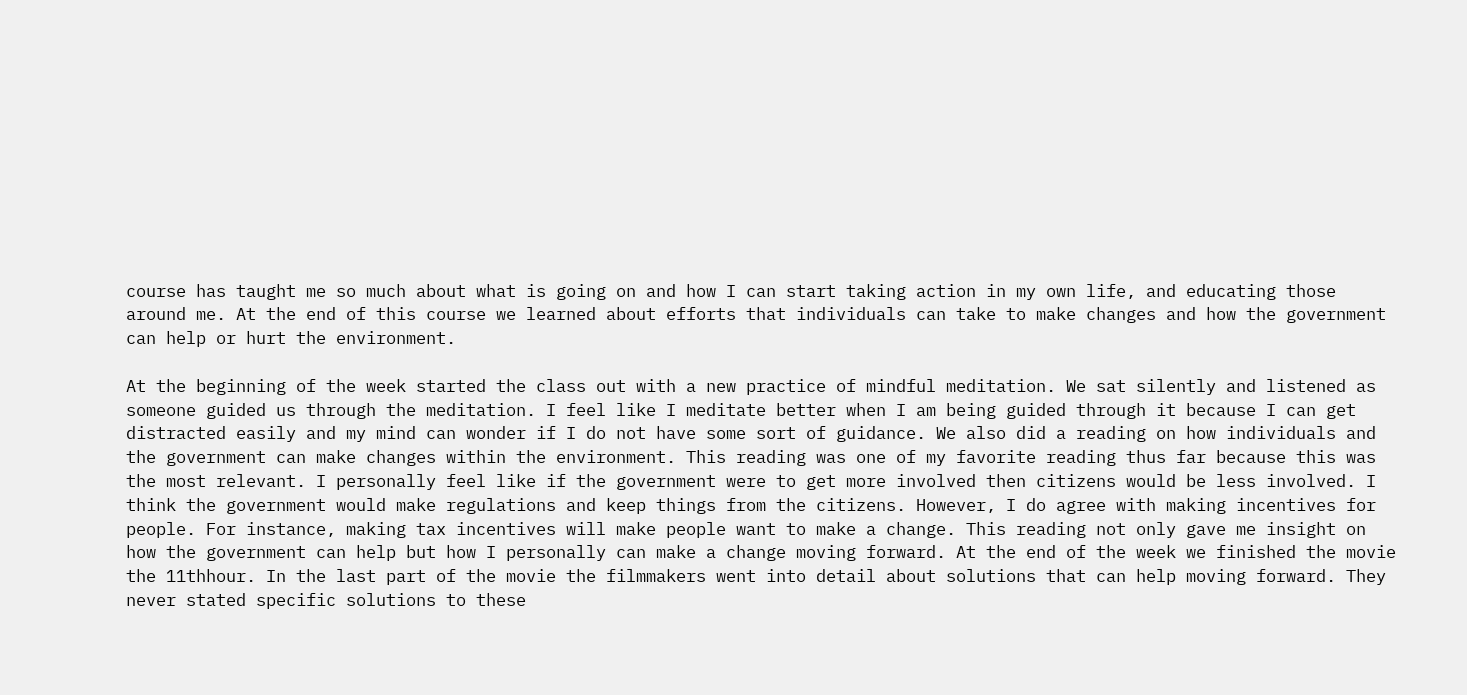course has taught me so much about what is going on and how I can start taking action in my own life, and educating those around me. At the end of this course we learned about efforts that individuals can take to make changes and how the government can help or hurt the environment.

At the beginning of the week started the class out with a new practice of mindful meditation. We sat silently and listened as someone guided us through the meditation. I feel like I meditate better when I am being guided through it because I can get distracted easily and my mind can wonder if I do not have some sort of guidance. We also did a reading on how individuals and the government can make changes within the environment. This reading was one of my favorite reading thus far because this was the most relevant. I personally feel like if the government were to get more involved then citizens would be less involved. I think the government would make regulations and keep things from the citizens. However, I do agree with making incentives for people. For instance, making tax incentives will make people want to make a change. This reading not only gave me insight on how the government can help but how I personally can make a change moving forward. At the end of the week we finished the movie the 11thhour. In the last part of the movie the filmmakers went into detail about solutions that can help moving forward. They never stated specific solutions to these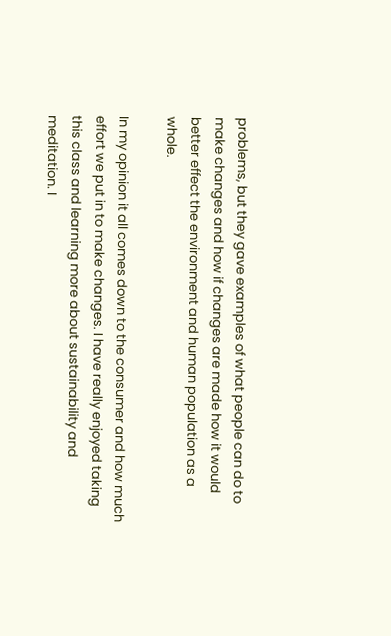problems, but they gave examples of what people can do to make changes and how if changes are made how it would better effect the environment and human population as a whole.

In my opinion it all comes down to the consumer and how much effort we put in to make changes. I have really enjoyed taking this class and learning more about sustainability and meditation. I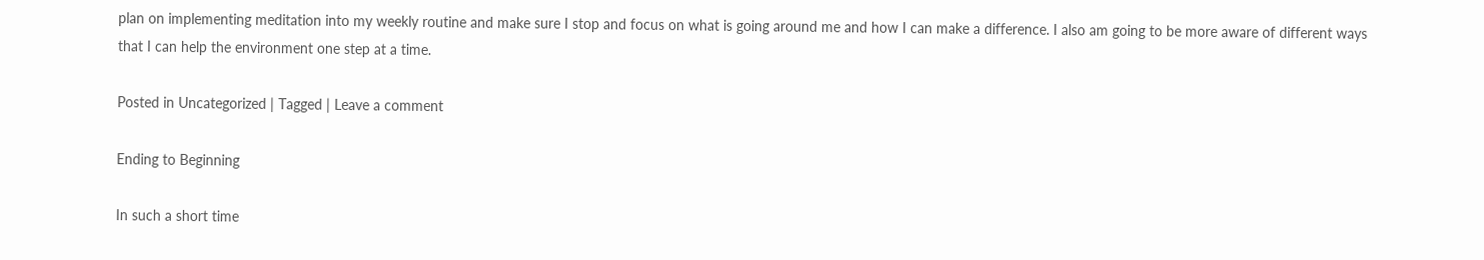plan on implementing meditation into my weekly routine and make sure I stop and focus on what is going around me and how I can make a difference. I also am going to be more aware of different ways that I can help the environment one step at a time.

Posted in Uncategorized | Tagged | Leave a comment

Ending to Beginning

In such a short time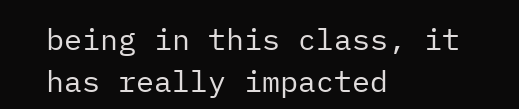being in this class, it has really impacted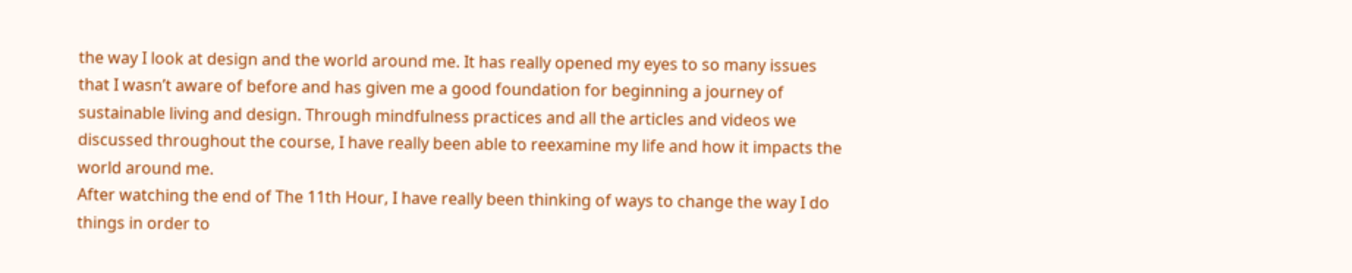the way I look at design and the world around me. It has really opened my eyes to so many issues that I wasn’t aware of before and has given me a good foundation for beginning a journey of sustainable living and design. Through mindfulness practices and all the articles and videos we discussed throughout the course, I have really been able to reexamine my life and how it impacts the world around me.
After watching the end of The 11th Hour, I have really been thinking of ways to change the way I do things in order to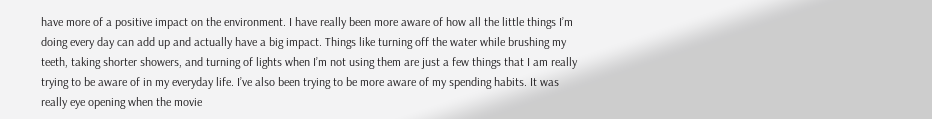have more of a positive impact on the environment. I have really been more aware of how all the little things I’m doing every day can add up and actually have a big impact. Things like turning off the water while brushing my teeth, taking shorter showers, and turning of lights when I’m not using them are just a few things that I am really trying to be aware of in my everyday life. I’ve also been trying to be more aware of my spending habits. It was really eye opening when the movie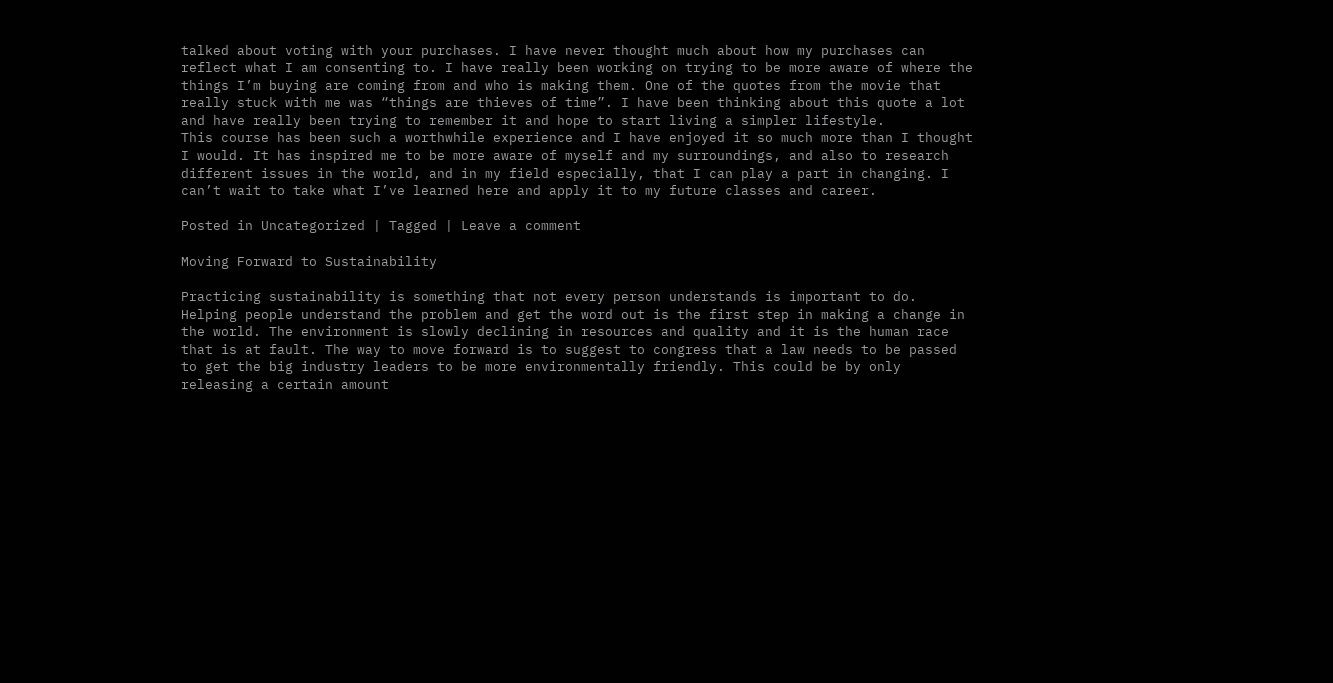talked about voting with your purchases. I have never thought much about how my purchases can reflect what I am consenting to. I have really been working on trying to be more aware of where the things I’m buying are coming from and who is making them. One of the quotes from the movie that really stuck with me was “things are thieves of time”. I have been thinking about this quote a lot and have really been trying to remember it and hope to start living a simpler lifestyle.
This course has been such a worthwhile experience and I have enjoyed it so much more than I thought I would. It has inspired me to be more aware of myself and my surroundings, and also to research different issues in the world, and in my field especially, that I can play a part in changing. I can’t wait to take what I’ve learned here and apply it to my future classes and career.

Posted in Uncategorized | Tagged | Leave a comment

Moving Forward to Sustainability

Practicing sustainability is something that not every person understands is important to do. Helping people understand the problem and get the word out is the first step in making a change in the world. The environment is slowly declining in resources and quality and it is the human race that is at fault. The way to move forward is to suggest to congress that a law needs to be passed to get the big industry leaders to be more environmentally friendly. This could be by only releasing a certain amount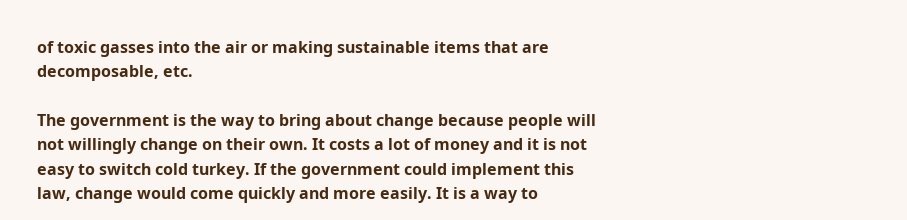of toxic gasses into the air or making sustainable items that are decomposable, etc.

The government is the way to bring about change because people will not willingly change on their own. It costs a lot of money and it is not easy to switch cold turkey. If the government could implement this law, change would come quickly and more easily. It is a way to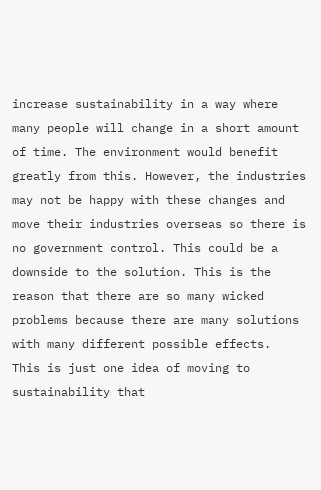increase sustainability in a way where many people will change in a short amount of time. The environment would benefit greatly from this. However, the industries may not be happy with these changes and move their industries overseas so there is no government control. This could be a downside to the solution. This is the reason that there are so many wicked problems because there are many solutions with many different possible effects.  This is just one idea of moving to sustainability that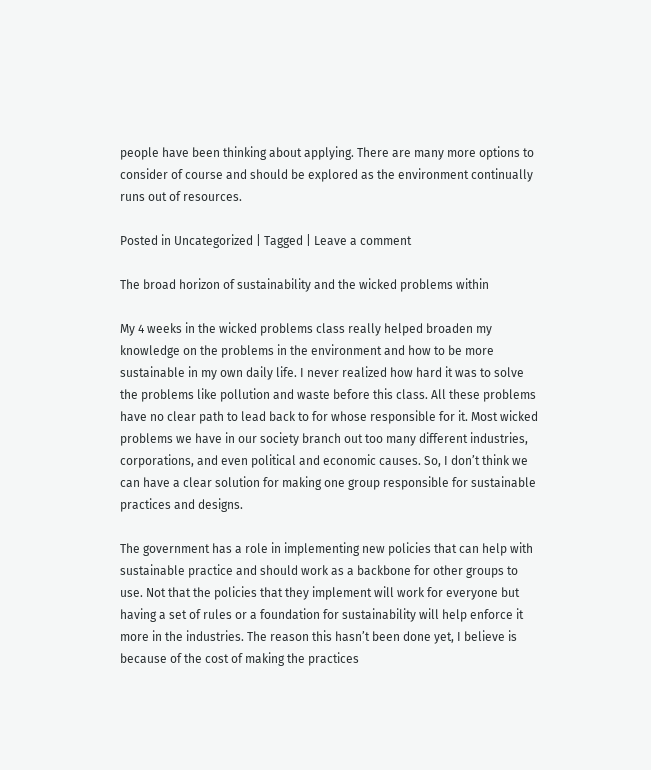people have been thinking about applying. There are many more options to consider of course and should be explored as the environment continually runs out of resources.

Posted in Uncategorized | Tagged | Leave a comment

The broad horizon of sustainability and the wicked problems within

My 4 weeks in the wicked problems class really helped broaden my knowledge on the problems in the environment and how to be more sustainable in my own daily life. I never realized how hard it was to solve the problems like pollution and waste before this class. All these problems have no clear path to lead back to for whose responsible for it. Most wicked problems we have in our society branch out too many different industries, corporations, and even political and economic causes. So, I don’t think we can have a clear solution for making one group responsible for sustainable practices and designs.

The government has a role in implementing new policies that can help with sustainable practice and should work as a backbone for other groups to use. Not that the policies that they implement will work for everyone but having a set of rules or a foundation for sustainability will help enforce it more in the industries. The reason this hasn’t been done yet, I believe is because of the cost of making the practices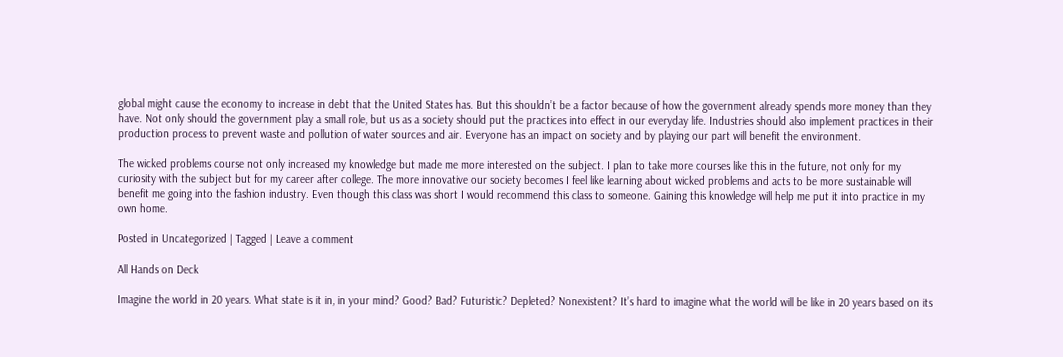global might cause the economy to increase in debt that the United States has. But this shouldn’t be a factor because of how the government already spends more money than they have. Not only should the government play a small role, but us as a society should put the practices into effect in our everyday life. Industries should also implement practices in their production process to prevent waste and pollution of water sources and air. Everyone has an impact on society and by playing our part will benefit the environment.

The wicked problems course not only increased my knowledge but made me more interested on the subject. I plan to take more courses like this in the future, not only for my curiosity with the subject but for my career after college. The more innovative our society becomes I feel like learning about wicked problems and acts to be more sustainable will benefit me going into the fashion industry. Even though this class was short I would recommend this class to someone. Gaining this knowledge will help me put it into practice in my own home.

Posted in Uncategorized | Tagged | Leave a comment

All Hands on Deck

Imagine the world in 20 years. What state is it in, in your mind? Good? Bad? Futuristic? Depleted? Nonexistent? It’s hard to imagine what the world will be like in 20 years based on its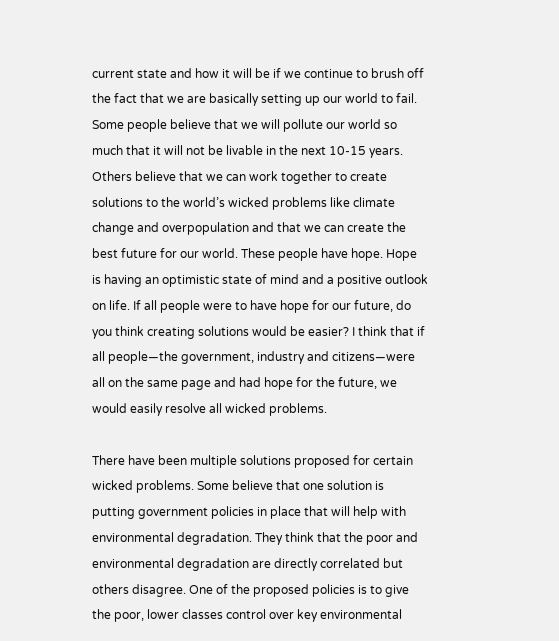current state and how it will be if we continue to brush off the fact that we are basically setting up our world to fail. Some people believe that we will pollute our world so much that it will not be livable in the next 10-15 years. Others believe that we can work together to create solutions to the world’s wicked problems like climate change and overpopulation and that we can create the best future for our world. These people have hope. Hope is having an optimistic state of mind and a positive outlook on life. If all people were to have hope for our future, do you think creating solutions would be easier? I think that if all people—the government, industry and citizens—were all on the same page and had hope for the future, we would easily resolve all wicked problems.

There have been multiple solutions proposed for certain wicked problems. Some believe that one solution is putting government policies in place that will help with environmental degradation. They think that the poor and environmental degradation are directly correlated but others disagree. One of the proposed policies is to give the poor, lower classes control over key environmental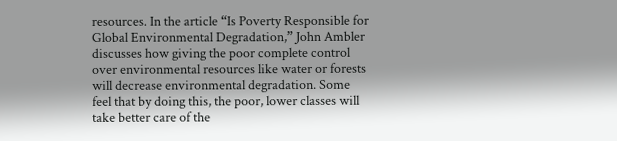resources. In the article “Is Poverty Responsible for Global Environmental Degradation,” John Ambler discusses how giving the poor complete control over environmental resources like water or forests will decrease environmental degradation. Some feel that by doing this, the poor, lower classes will take better care of the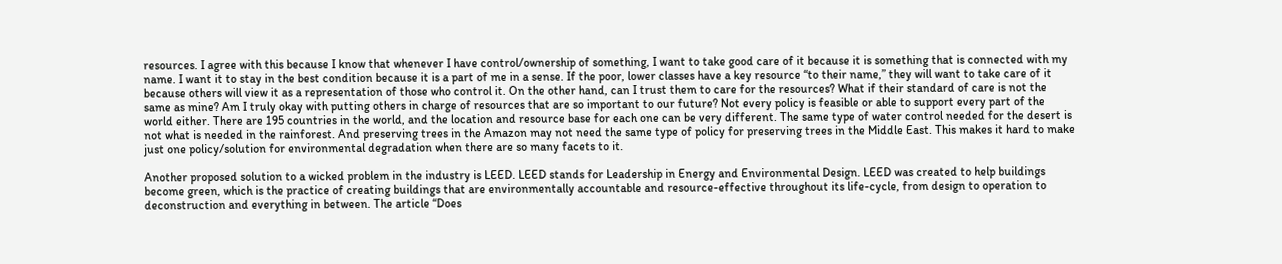resources. I agree with this because I know that whenever I have control/ownership of something, I want to take good care of it because it is something that is connected with my name. I want it to stay in the best condition because it is a part of me in a sense. If the poor, lower classes have a key resource “to their name,” they will want to take care of it because others will view it as a representation of those who control it. On the other hand, can I trust them to care for the resources? What if their standard of care is not the same as mine? Am I truly okay with putting others in charge of resources that are so important to our future? Not every policy is feasible or able to support every part of the world either. There are 195 countries in the world, and the location and resource base for each one can be very different. The same type of water control needed for the desert is not what is needed in the rainforest. And preserving trees in the Amazon may not need the same type of policy for preserving trees in the Middle East. This makes it hard to make just one policy/solution for environmental degradation when there are so many facets to it.

Another proposed solution to a wicked problem in the industry is LEED. LEED stands for Leadership in Energy and Environmental Design. LEED was created to help buildings become green, which is the practice of creating buildings that are environmentally accountable and resource-effective throughout its life-cycle, from design to operation to deconstruction and everything in between. The article “Does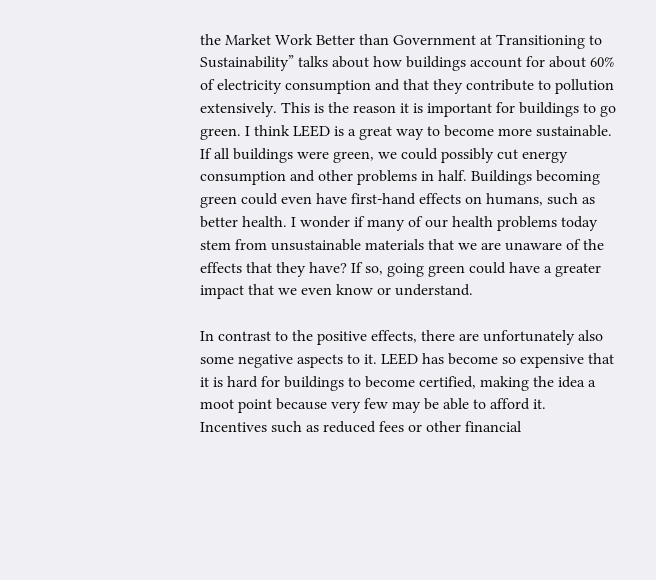the Market Work Better than Government at Transitioning to Sustainability” talks about how buildings account for about 60% of electricity consumption and that they contribute to pollution extensively. This is the reason it is important for buildings to go green. I think LEED is a great way to become more sustainable. If all buildings were green, we could possibly cut energy consumption and other problems in half. Buildings becoming green could even have first-hand effects on humans, such as better health. I wonder if many of our health problems today stem from unsustainable materials that we are unaware of the effects that they have? If so, going green could have a greater impact that we even know or understand.

In contrast to the positive effects, there are unfortunately also some negative aspects to it. LEED has become so expensive that it is hard for buildings to become certified, making the idea a moot point because very few may be able to afford it. Incentives such as reduced fees or other financial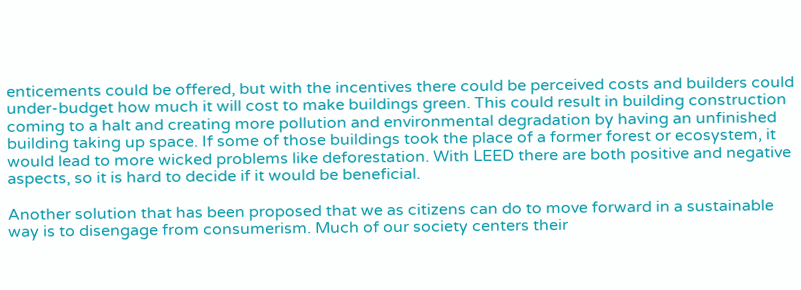enticements could be offered, but with the incentives there could be perceived costs and builders could under-budget how much it will cost to make buildings green. This could result in building construction coming to a halt and creating more pollution and environmental degradation by having an unfinished building taking up space. If some of those buildings took the place of a former forest or ecosystem, it would lead to more wicked problems like deforestation. With LEED there are both positive and negative aspects, so it is hard to decide if it would be beneficial.

Another solution that has been proposed that we as citizens can do to move forward in a sustainable way is to disengage from consumerism. Much of our society centers their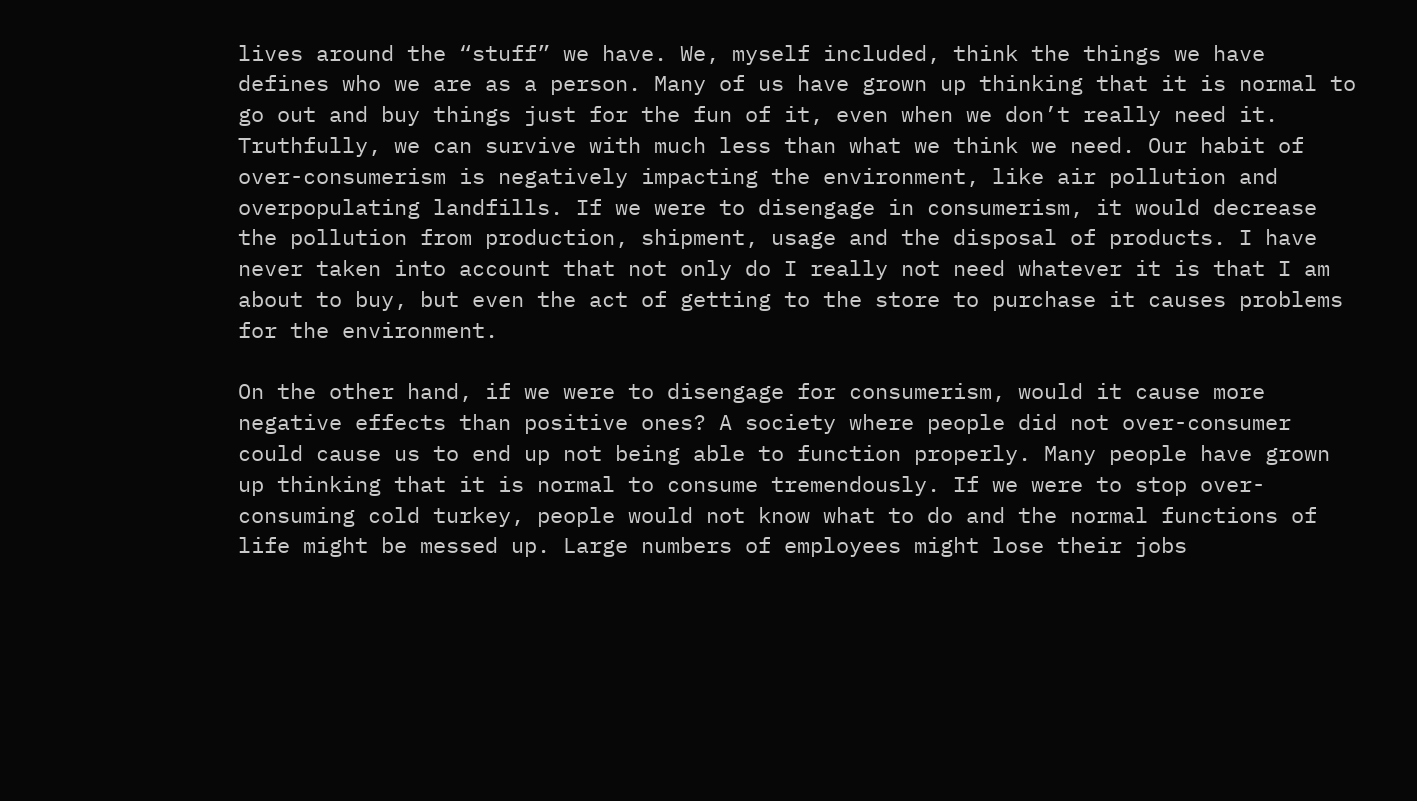lives around the “stuff” we have. We, myself included, think the things we have defines who we are as a person. Many of us have grown up thinking that it is normal to go out and buy things just for the fun of it, even when we don’t really need it. Truthfully, we can survive with much less than what we think we need. Our habit of over-consumerism is negatively impacting the environment, like air pollution and overpopulating landfills. If we were to disengage in consumerism, it would decrease the pollution from production, shipment, usage and the disposal of products. I have never taken into account that not only do I really not need whatever it is that I am about to buy, but even the act of getting to the store to purchase it causes problems for the environment.

On the other hand, if we were to disengage for consumerism, would it cause more negative effects than positive ones? A society where people did not over-consumer could cause us to end up not being able to function properly. Many people have grown up thinking that it is normal to consume tremendously. If we were to stop over-consuming cold turkey, people would not know what to do and the normal functions of life might be messed up. Large numbers of employees might lose their jobs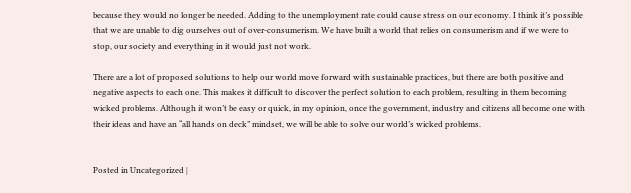because they would no longer be needed. Adding to the unemployment rate could cause stress on our economy. I think it’s possible that we are unable to dig ourselves out of over-consumerism. We have built a world that relies on consumerism and if we were to stop, our society and everything in it would just not work.

There are a lot of proposed solutions to help our world move forward with sustainable practices, but there are both positive and negative aspects to each one. This makes it difficult to discover the perfect solution to each problem, resulting in them becoming wicked problems. Although it won’t be easy or quick, in my opinion, once the government, industry and citizens all become one with their ideas and have an “all hands on deck” mindset, we will be able to solve our world’s wicked problems.


Posted in Uncategorized |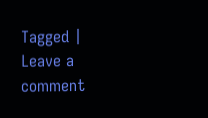Tagged | Leave a comment